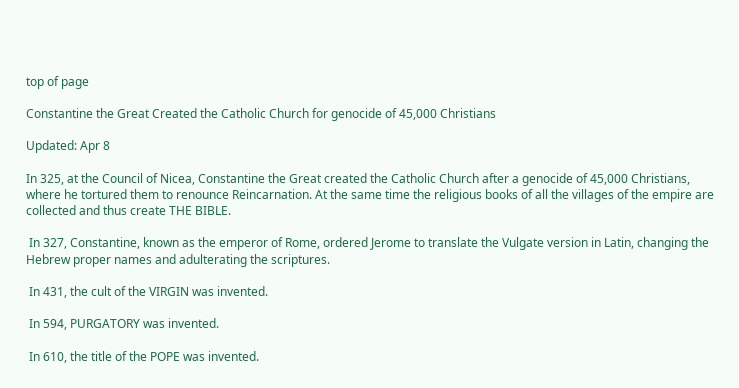top of page

Constantine the Great Created the Catholic Church for genocide of 45,000 Christians

Updated: Apr 8

In 325, at the Council of Nicea, Constantine the Great created the Catholic Church after a genocide of 45,000 Christians, where he tortured them to renounce Reincarnation. At the same time the religious books of all the villages of the empire are collected and thus create THE BIBLE.

 In 327, Constantine, known as the emperor of Rome, ordered Jerome to translate the Vulgate version in Latin, changing the Hebrew proper names and adulterating the scriptures.

 In 431, the cult of the VIRGIN was invented.

 In 594, PURGATORY was invented.

 In 610, the title of the POPE was invented.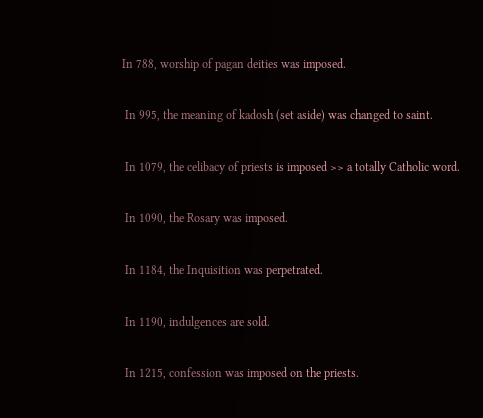In 788, worship of pagan deities was imposed.

 In 995, the meaning of kadosh (set aside) was changed to saint.

 In 1079, the celibacy of priests is imposed >> a totally Catholic word.

 In 1090, the Rosary was imposed.

 In 1184, the Inquisition was perpetrated.

 In 1190, indulgences are sold.

 In 1215, confession was imposed on the priests.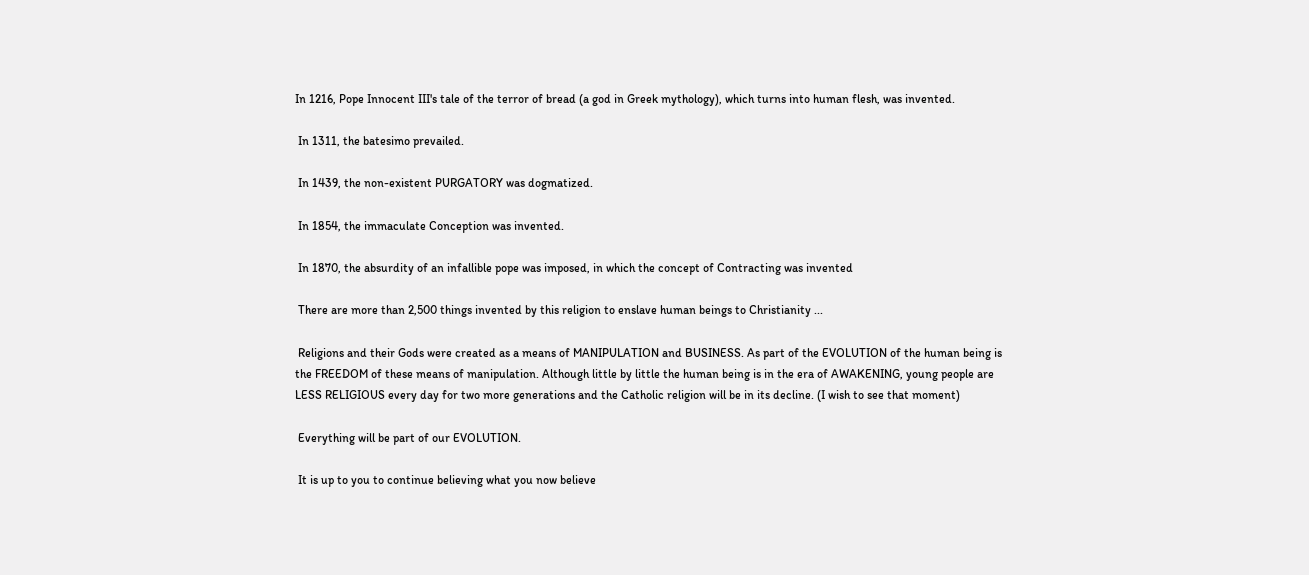In 1216, Pope Innocent III's tale of the terror of bread (a god in Greek mythology), which turns into human flesh, was invented.

 In 1311, the batesimo prevailed.

 In 1439, the non-existent PURGATORY was dogmatized.

 In 1854, the immaculate Conception was invented.

 In 1870, the absurdity of an infallible pope was imposed, in which the concept of Contracting was invented

 There are more than 2,500 things invented by this religion to enslave human beings to Christianity ...

 Religions and their Gods were created as a means of MANIPULATION and BUSINESS. As part of the EVOLUTION of the human being is the FREEDOM of these means of manipulation. Although little by little the human being is in the era of AWAKENING, young people are LESS RELIGIOUS every day for two more generations and the Catholic religion will be in its decline. (I wish to see that moment)

 Everything will be part of our EVOLUTION.

 It is up to you to continue believing what you now believe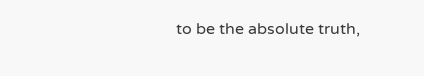to be the absolute truth,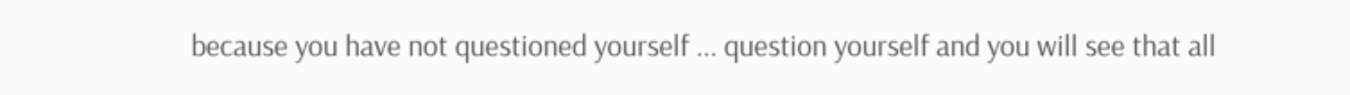because you have not questioned yourself ... question yourself and you will see that all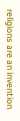religions are an invention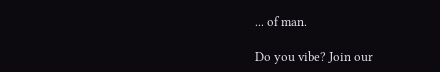... of man.

Do you vibe? Join our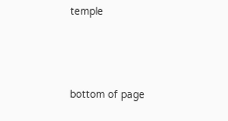temple



bottom of page